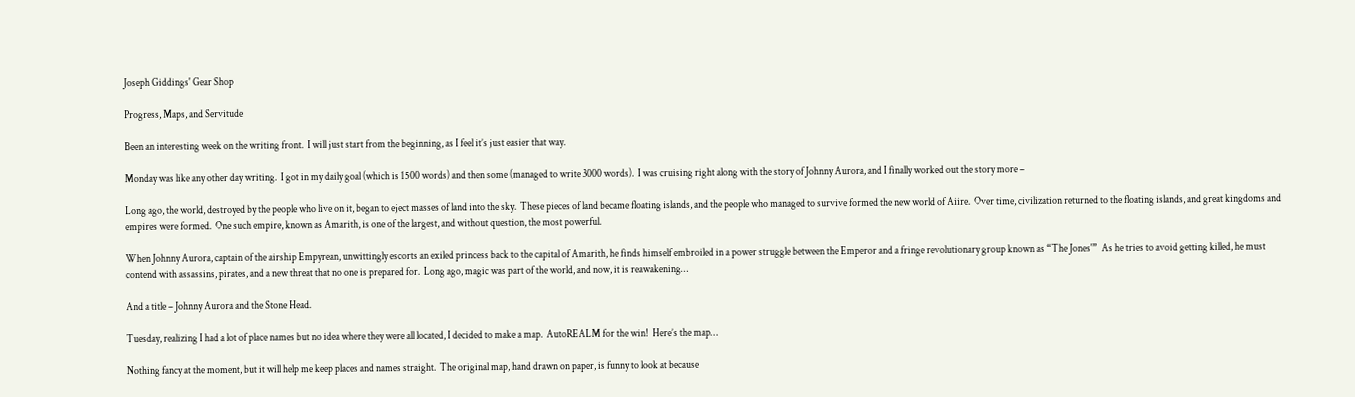Joseph Giddings' Gear Shop

Progress, Maps, and Servitude

Been an interesting week on the writing front.  I will just start from the beginning, as I feel it’s just easier that way.

Monday was like any other day writing.  I got in my daily goal (which is 1500 words) and then some (managed to write 3000 words).  I was cruising right along with the story of Johnny Aurora, and I finally worked out the story more –

Long ago, the world, destroyed by the people who live on it, began to eject masses of land into the sky.  These pieces of land became floating islands, and the people who managed to survive formed the new world of Aiire.  Over time, civilization returned to the floating islands, and great kingdoms and empires were formed.  One such empire, known as Amarith, is one of the largest, and without question, the most powerful.

When Johnny Aurora, captain of the airship Empyrean, unwittingly escorts an exiled princess back to the capital of Amarith, he finds himself embroiled in a power struggle between the Emperor and a fringe revolutionary group known as “The Jones'”  As he tries to avoid getting killed, he must contend with assassins, pirates, and a new threat that no one is prepared for.  Long ago, magic was part of the world, and now, it is reawakening…

And a title – Johnny Aurora and the Stone Head.

Tuesday, realizing I had a lot of place names but no idea where they were all located, I decided to make a map.  AutoREALM for the win!  Here’s the map…

Nothing fancy at the moment, but it will help me keep places and names straight.  The original map, hand drawn on paper, is funny to look at because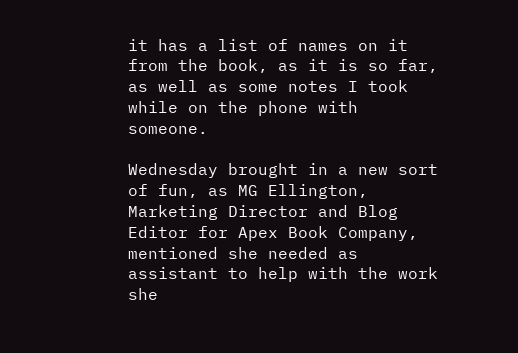it has a list of names on it from the book, as it is so far, as well as some notes I took while on the phone with someone.

Wednesday brought in a new sort of fun, as MG Ellington, Marketing Director and Blog Editor for Apex Book Company, mentioned she needed as assistant to help with the work she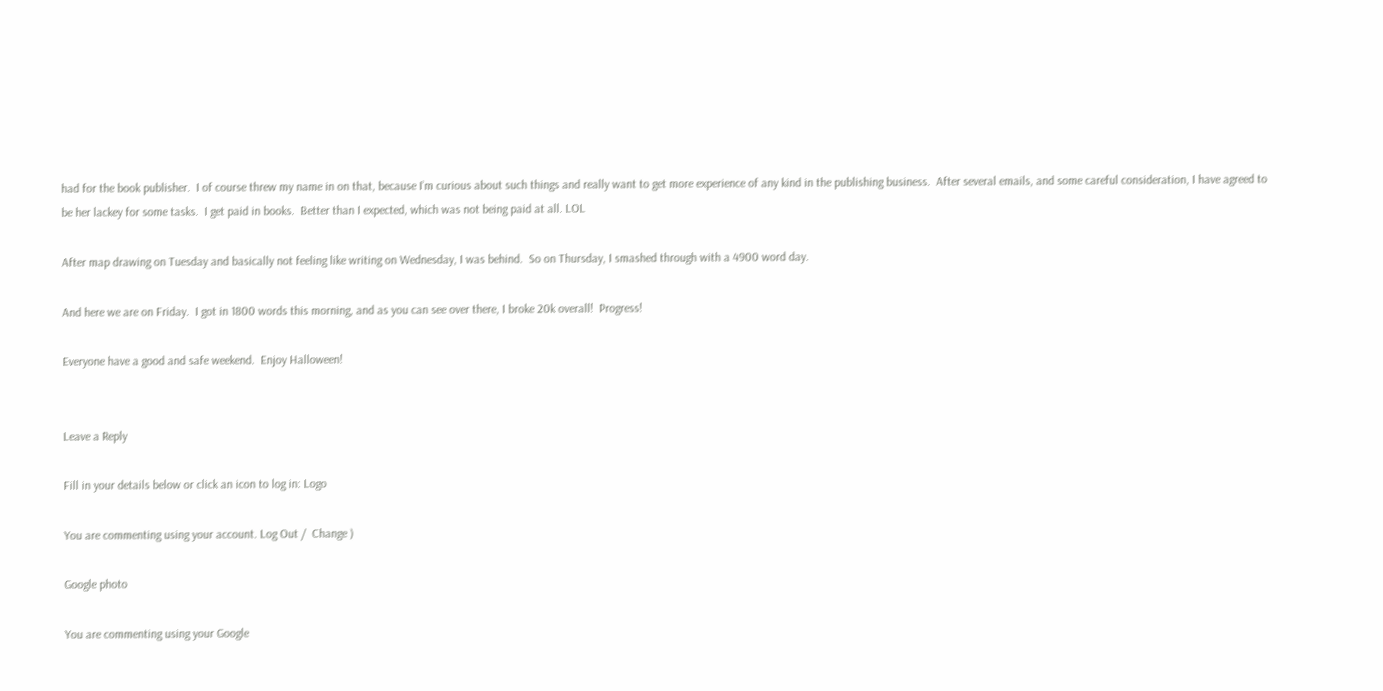had for the book publisher.  I of course threw my name in on that, because I’m curious about such things and really want to get more experience of any kind in the publishing business.  After several emails, and some careful consideration, I have agreed to be her lackey for some tasks.  I get paid in books.  Better than I expected, which was not being paid at all. LOL

After map drawing on Tuesday and basically not feeling like writing on Wednesday, I was behind.  So on Thursday, I smashed through with a 4900 word day.

And here we are on Friday.  I got in 1800 words this morning, and as you can see over there, I broke 20k overall!  Progress!

Everyone have a good and safe weekend.  Enjoy Halloween!


Leave a Reply

Fill in your details below or click an icon to log in: Logo

You are commenting using your account. Log Out /  Change )

Google photo

You are commenting using your Google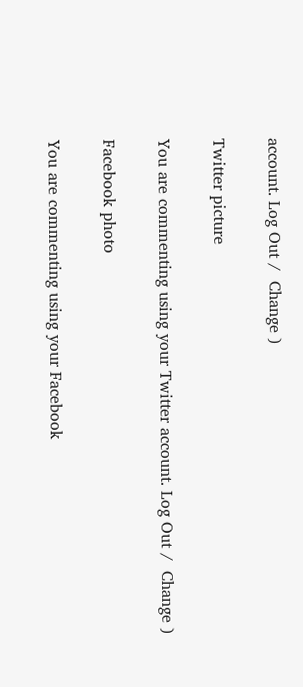account. Log Out /  Change )

Twitter picture

You are commenting using your Twitter account. Log Out /  Change )

Facebook photo

You are commenting using your Facebook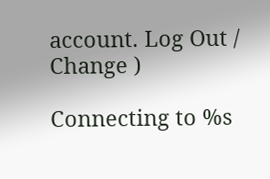account. Log Out /  Change )

Connecting to %s